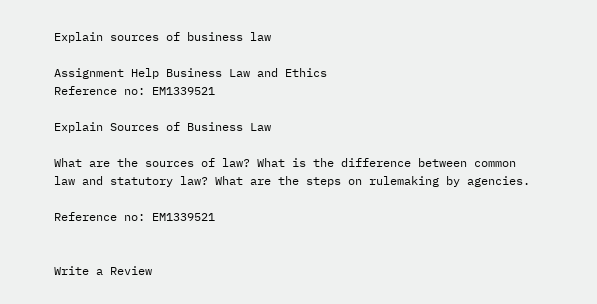Explain sources of business law

Assignment Help Business Law and Ethics
Reference no: EM1339521

Explain Sources of Business Law

What are the sources of law? What is the difference between common law and statutory law? What are the steps on rulemaking by agencies.

Reference no: EM1339521


Write a Review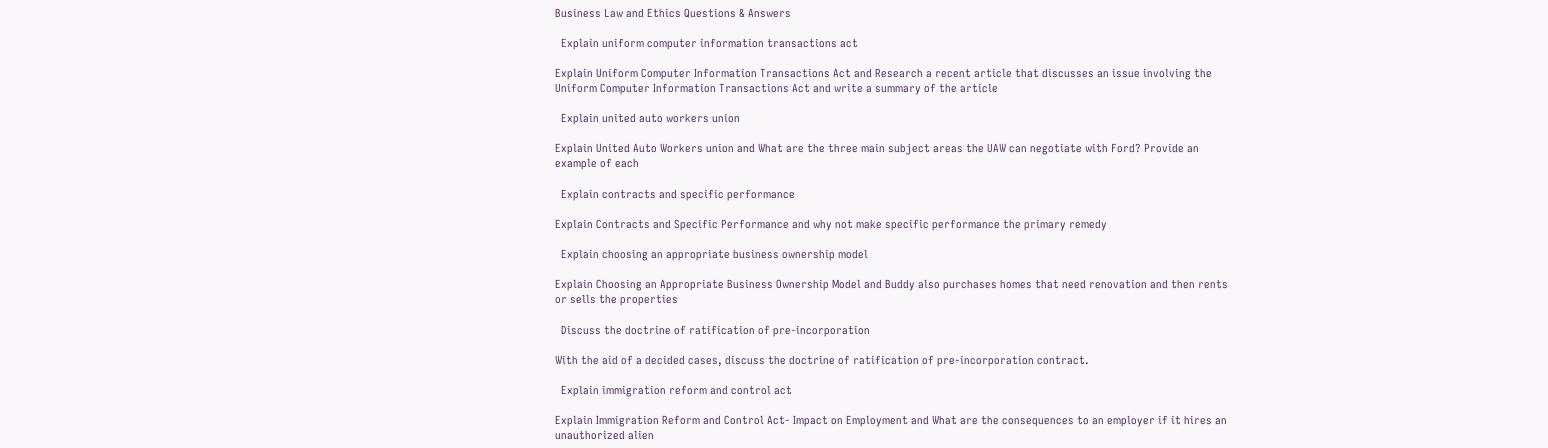Business Law and Ethics Questions & Answers

  Explain uniform computer information transactions act

Explain Uniform Computer Information Transactions Act and Research a recent article that discusses an issue involving the Uniform Computer Information Transactions Act and write a summary of the article

  Explain united auto workers union

Explain United Auto Workers union and What are the three main subject areas the UAW can negotiate with Ford? Provide an example of each

  Explain contracts and specific performance

Explain Contracts and Specific Performance and why not make specific performance the primary remedy

  Explain choosing an appropriate business ownership model

Explain Choosing an Appropriate Business Ownership Model and Buddy also purchases homes that need renovation and then rents or sells the properties

  Discuss the doctrine of ratification of pre-incorporation

With the aid of a decided cases, discuss the doctrine of ratification of pre-incorporation contract.

  Explain immigration reform and control act

Explain Immigration Reform and Control Act- Impact on Employment and What are the consequences to an employer if it hires an unauthorized alien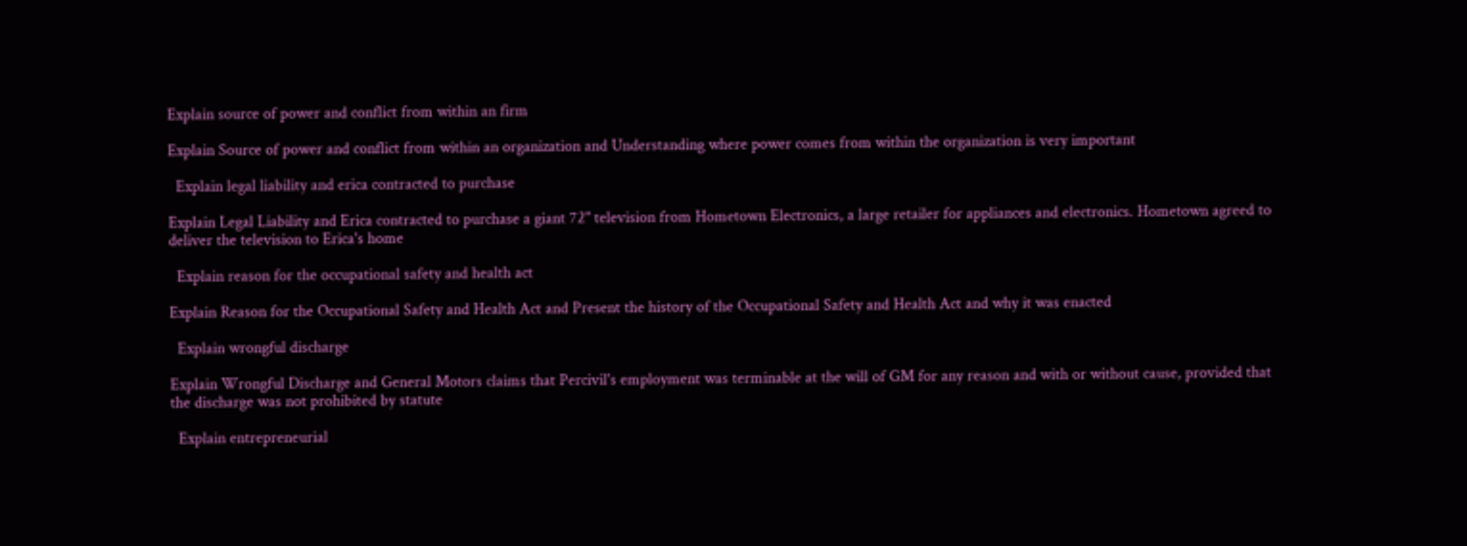Explain source of power and conflict from within an firm

Explain Source of power and conflict from within an organization and Understanding where power comes from within the organization is very important

  Explain legal liability and erica contracted to purchase

Explain Legal Liability and Erica contracted to purchase a giant 72" television from Hometown Electronics, a large retailer for appliances and electronics. Hometown agreed to deliver the television to Erica's home

  Explain reason for the occupational safety and health act

Explain Reason for the Occupational Safety and Health Act and Present the history of the Occupational Safety and Health Act and why it was enacted

  Explain wrongful discharge

Explain Wrongful Discharge and General Motors claims that Percivil's employment was terminable at the will of GM for any reason and with or without cause, provided that the discharge was not prohibited by statute

  Explain entrepreneurial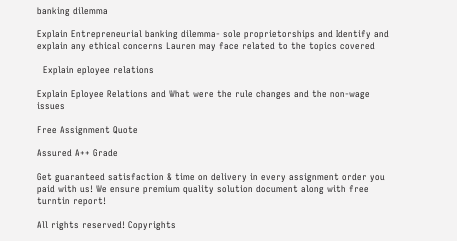banking dilemma

Explain Entrepreneurial banking dilemma- sole proprietorships and Identify and explain any ethical concerns Lauren may face related to the topics covered

  Explain eployee relations

Explain Eployee Relations and What were the rule changes and the non-wage issues

Free Assignment Quote

Assured A++ Grade

Get guaranteed satisfaction & time on delivery in every assignment order you paid with us! We ensure premium quality solution document along with free turntin report!

All rights reserved! Copyrights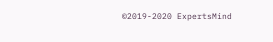©2019-2020 ExpertsMind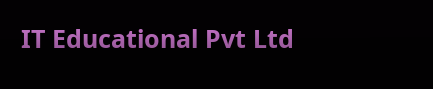IT Educational Pvt Ltd